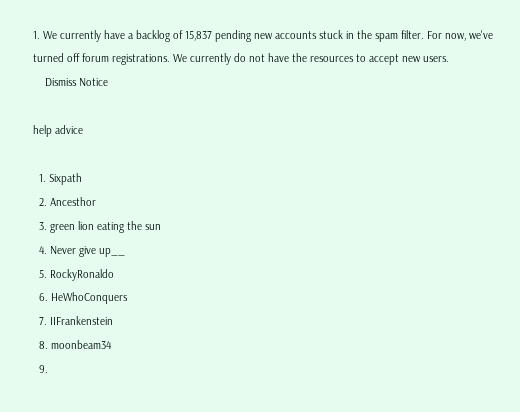1. We currently have a backlog of 15,837 pending new accounts stuck in the spam filter. For now, we've turned off forum registrations. We currently do not have the resources to accept new users.
    Dismiss Notice

help advice

  1. Sixpath
  2. Ancesthor
  3. green lion eating the sun
  4. Never give up__
  5. RockyRonaldo
  6. HeWhoConquers
  7. IIFrankenstein
  8. moonbeam34
  9.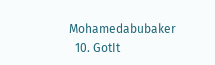Mohamedabubaker
  10. GotIt